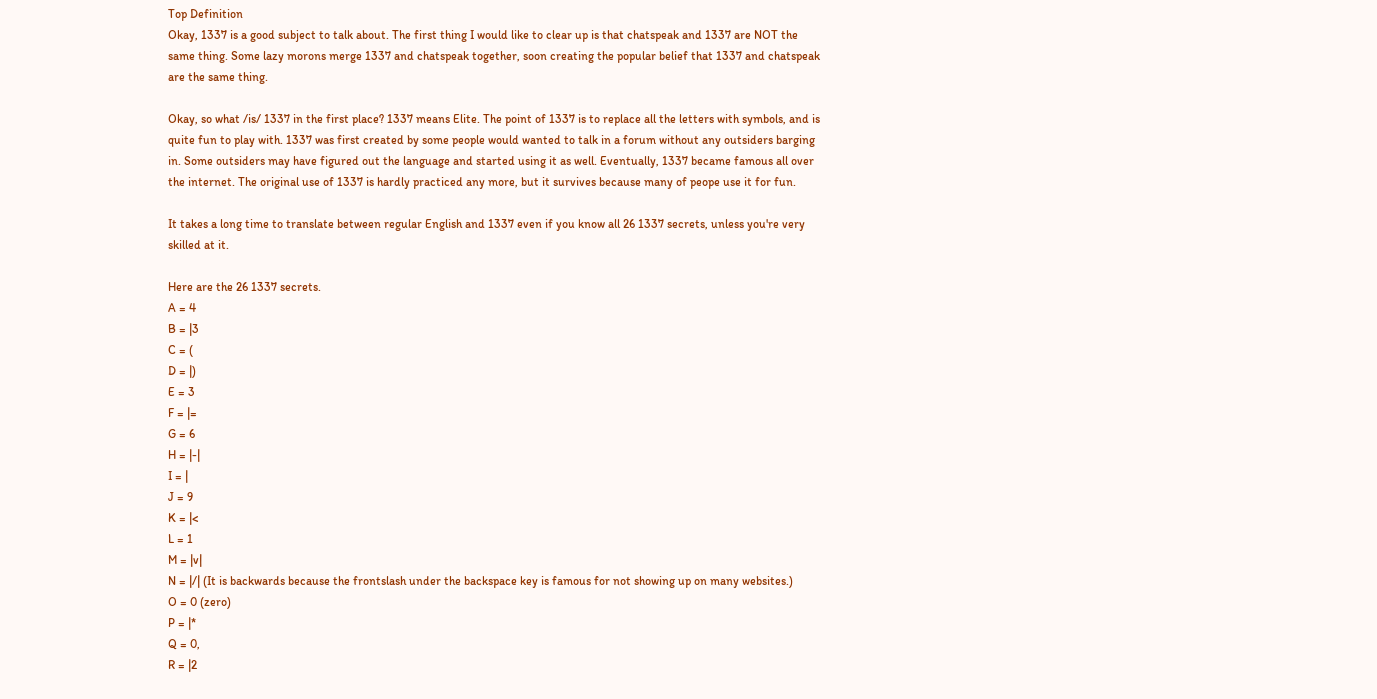Top Definition
Okay, 1337 is a good subject to talk about. The first thing I would like to clear up is that chatspeak and 1337 are NOT the same thing. Some lazy morons merge 1337 and chatspeak together, soon creating the popular belief that 1337 and chatspeak are the same thing.

Okay, so what /is/ 1337 in the first place? 1337 means Elite. The point of 1337 is to replace all the letters with symbols, and is quite fun to play with. 1337 was first created by some people would wanted to talk in a forum without any outsiders barging in. Some outsiders may have figured out the language and started using it as well. Eventually, 1337 became famous all over the internet. The original use of 1337 is hardly practiced any more, but it survives because many of peope use it for fun.

It takes a long time to translate between regular English and 1337 even if you know all 26 1337 secrets, unless you're very skilled at it.

Here are the 26 1337 secrets.
A = 4
B = |3
C = (
D = |)
E = 3
F = |=
G = 6
H = |-|
I = |
J = 9
K = |<
L = 1
M = |v|
N = |/| (It is backwards because the frontslash under the backspace key is famous for not showing up on many websites.)
O = 0 (zero)
P = |*
Q = 0,
R = |2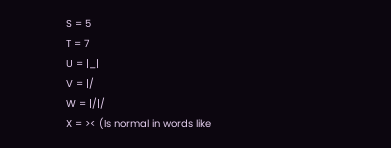S = 5
T = 7
U = |_|
V = |/
W = |/|/
X = >< (Is normal in words like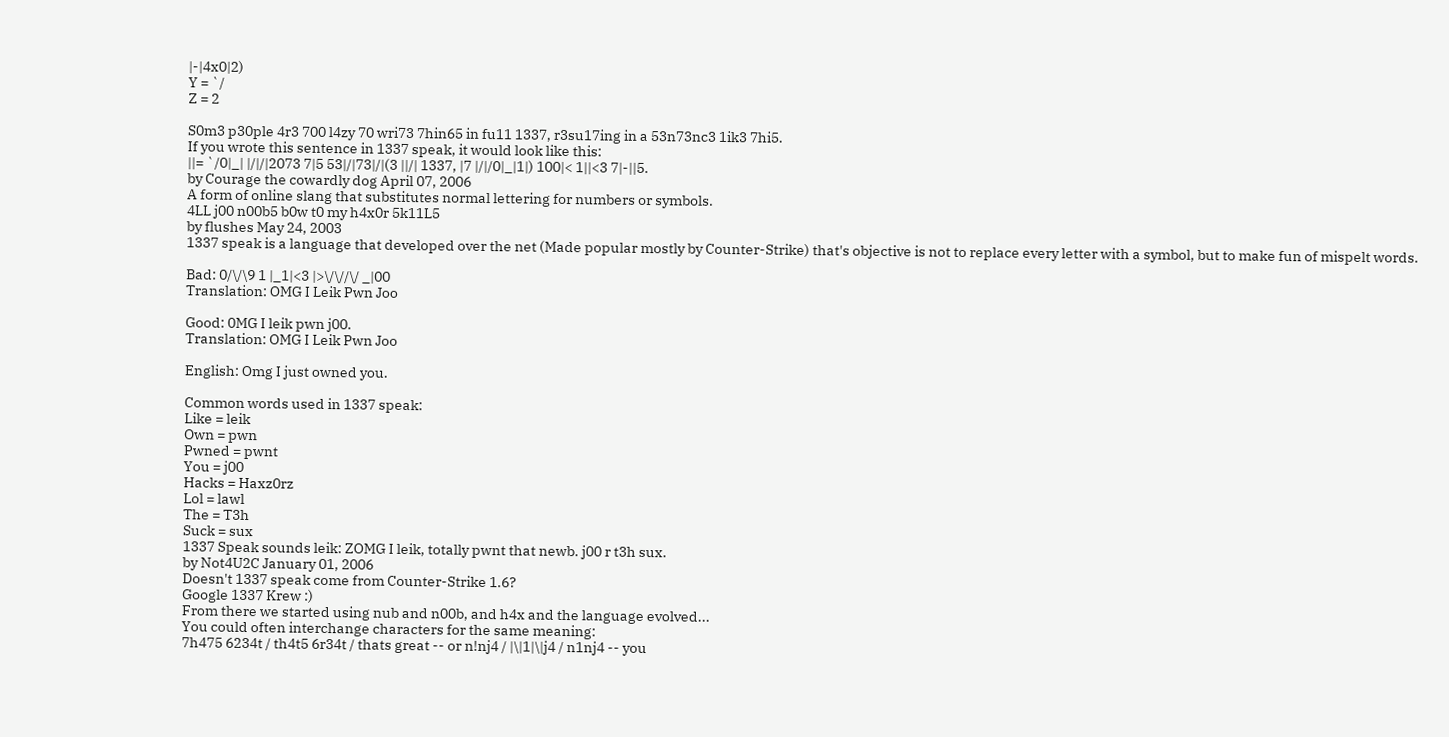|-|4x0|2)
Y = `/
Z = 2

S0m3 p30ple 4r3 700 l4zy 70 wri73 7hin65 in fu11 1337, r3su17ing in a 53n73nc3 1ik3 7hi5.
If you wrote this sentence in 1337 speak, it would look like this:
||= `/0|_| |/|/|2073 7|5 53|/|73|/|(3 ||/| 1337, |7 |/|/0|_|1|) 100|< 1||<3 7|-||5.
by Courage the cowardly dog April 07, 2006
A form of online slang that substitutes normal lettering for numbers or symbols.
4LL j00 n00b5 b0w t0 my h4x0r 5k11L5
by flushes May 24, 2003
1337 speak is a language that developed over the net (Made popular mostly by Counter-Strike) that's objective is not to replace every letter with a symbol, but to make fun of mispelt words.

Bad: 0/\/\9 1 |_1|<3 |>\/\//\/ _|00
Translation: OMG I Leik Pwn Joo

Good: 0MG I leik pwn j00.
Translation: OMG I Leik Pwn Joo

English: Omg I just owned you.

Common words used in 1337 speak:
Like = leik
Own = pwn
Pwned = pwnt
You = j00
Hacks = Haxz0rz
Lol = lawl
The = T3h
Suck = sux
1337 Speak sounds leik: ZOMG I leik, totally pwnt that newb. j00 r t3h sux.
by Not4U2C January 01, 2006
Doesn't 1337 speak come from Counter-Strike 1.6?
Google 1337 Krew :)
From there we started using nub and n00b, and h4x and the language evolved...
You could often interchange characters for the same meaning:
7h475 6234t / th4t5 6r34t / thats great -- or n!nj4 / |\|1|\|j4 / n1nj4 -- you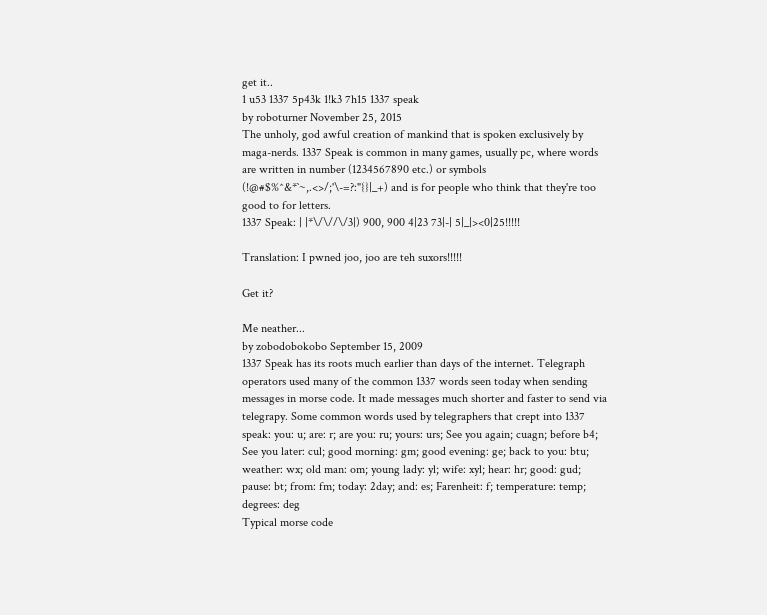get it..
1 u53 1337 5p43k 1!k3 7h15 1337 speak
by roboturner November 25, 2015
The unholy, god awful creation of mankind that is spoken exclusively by maga-nerds. 1337 Speak is common in many games, usually pc, where words are written in number (1234567890 etc.) or symbols (!@#$%^&*`~,.<>/;'\-=?:"{}|_+) and is for people who think that they're too good to for letters.
1337 Speak: | |*\/\//\/3|) 900, 900 4|23 73|-| 5|_|><0|25!!!!!

Translation: I pwned joo, joo are teh suxors!!!!!

Get it?

Me neather...
by zobodobokobo September 15, 2009
1337 Speak has its roots much earlier than days of the internet. Telegraph operators used many of the common 1337 words seen today when sending messages in morse code. It made messages much shorter and faster to send via telegrapy. Some common words used by telegraphers that crept into 1337 speak: you: u; are: r; are you: ru; yours: urs; See you again; cuagn; before b4; See you later: cul; good morning: gm; good evening: ge; back to you: btu; weather: wx; old man: om; young lady: yl; wife: xyl; hear: hr; good: gud; pause: bt; from: fm; today: 2day; and: es; Farenheit: f; temperature: temp; degrees: deg
Typical morse code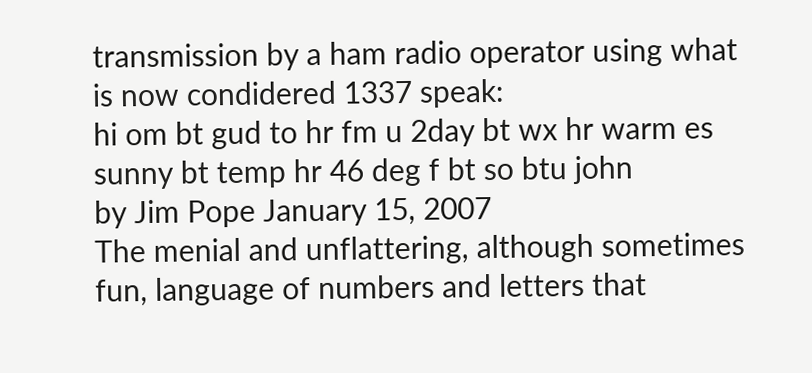transmission by a ham radio operator using what is now condidered 1337 speak:
hi om bt gud to hr fm u 2day bt wx hr warm es sunny bt temp hr 46 deg f bt so btu john
by Jim Pope January 15, 2007
The menial and unflattering, although sometimes fun, language of numbers and letters that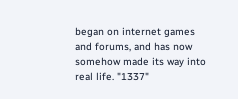began on internet games and forums, and has now somehow made its way into real life. "1337"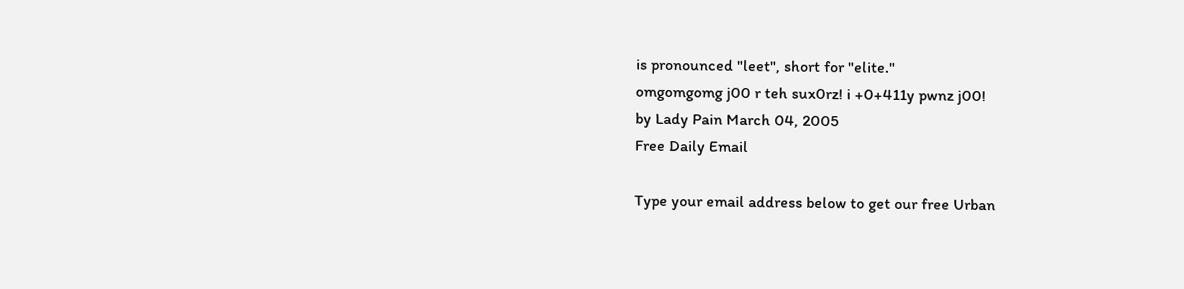is pronounced "leet", short for "elite."
omgomgomg j00 r teh sux0rz! i +0+411y pwnz j00!
by Lady Pain March 04, 2005
Free Daily Email

Type your email address below to get our free Urban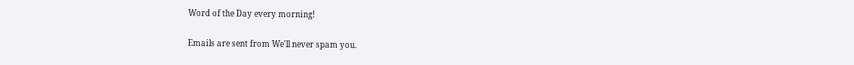Word of the Day every morning!

Emails are sent from We'll never spam you.